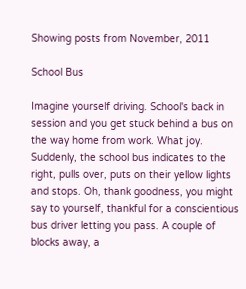Showing posts from November, 2011

School Bus

Imagine yourself driving. School's back in session and you get stuck behind a bus on the way home from work. What joy. Suddenly, the school bus indicates to the right, pulls over, puts on their yellow lights and stops. Oh, thank goodness, you might say to yourself, thankful for a conscientious bus driver letting you pass. A couple of blocks away, a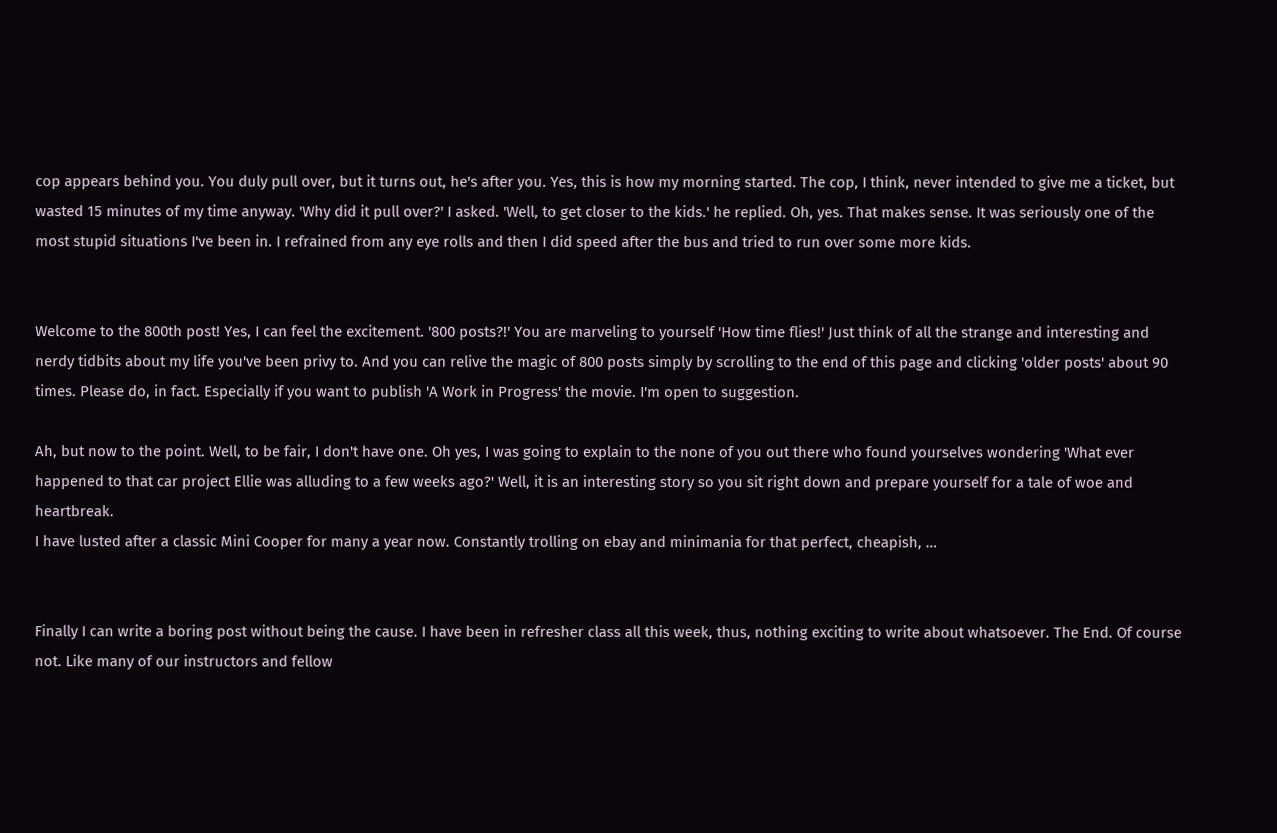cop appears behind you. You duly pull over, but it turns out, he's after you. Yes, this is how my morning started. The cop, I think, never intended to give me a ticket, but wasted 15 minutes of my time anyway. 'Why did it pull over?' I asked. 'Well, to get closer to the kids.' he replied. Oh, yes. That makes sense. It was seriously one of the most stupid situations I've been in. I refrained from any eye rolls and then I did speed after the bus and tried to run over some more kids.


Welcome to the 800th post! Yes, I can feel the excitement. '800 posts?!' You are marveling to yourself 'How time flies!' Just think of all the strange and interesting and nerdy tidbits about my life you've been privy to. And you can relive the magic of 800 posts simply by scrolling to the end of this page and clicking 'older posts' about 90 times. Please do, in fact. Especially if you want to publish 'A Work in Progress' the movie. I'm open to suggestion.

Ah, but now to the point. Well, to be fair, I don't have one. Oh yes, I was going to explain to the none of you out there who found yourselves wondering 'What ever happened to that car project Ellie was alluding to a few weeks ago?' Well, it is an interesting story so you sit right down and prepare yourself for a tale of woe and heartbreak.
I have lusted after a classic Mini Cooper for many a year now. Constantly trolling on ebay and minimania for that perfect, cheapish, …


Finally I can write a boring post without being the cause. I have been in refresher class all this week, thus, nothing exciting to write about whatsoever. The End. Of course not. Like many of our instructors and fellow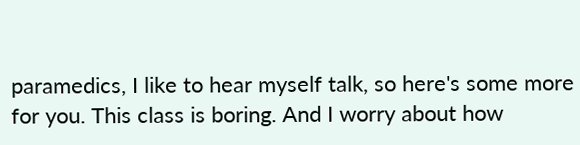paramedics, I like to hear myself talk, so here's some more for you. This class is boring. And I worry about how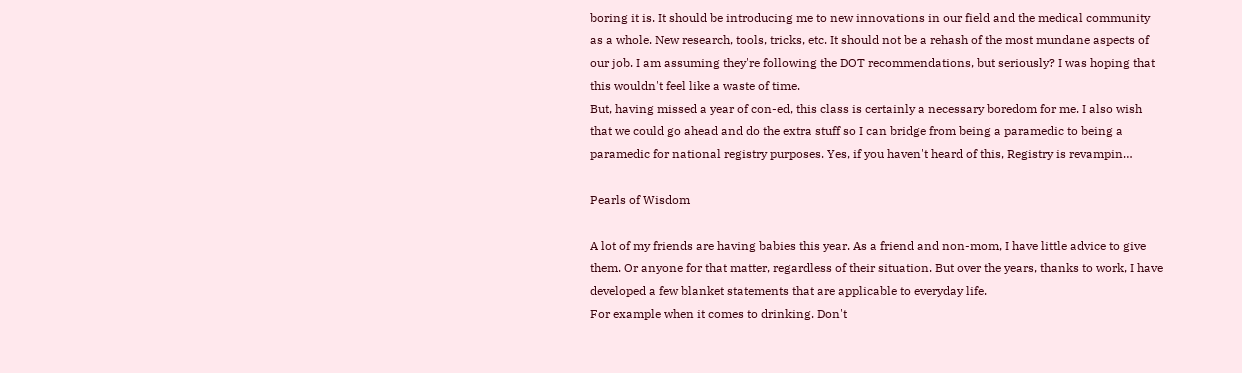boring it is. It should be introducing me to new innovations in our field and the medical community as a whole. New research, tools, tricks, etc. It should not be a rehash of the most mundane aspects of our job. I am assuming they're following the DOT recommendations, but seriously? I was hoping that this wouldn't feel like a waste of time.
But, having missed a year of con-ed, this class is certainly a necessary boredom for me. I also wish that we could go ahead and do the extra stuff so I can bridge from being a paramedic to being a paramedic for national registry purposes. Yes, if you haven't heard of this, Registry is revampin…

Pearls of Wisdom

A lot of my friends are having babies this year. As a friend and non-mom, I have little advice to give them. Or anyone for that matter, regardless of their situation. But over the years, thanks to work, I have developed a few blanket statements that are applicable to everyday life.
For example when it comes to drinking. Don't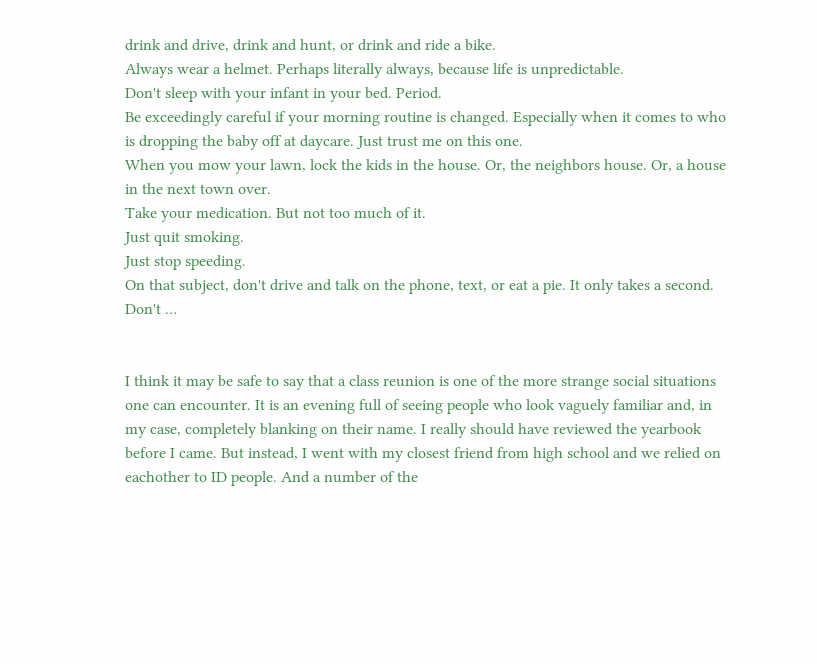drink and drive, drink and hunt, or drink and ride a bike.
Always wear a helmet. Perhaps literally always, because life is unpredictable.
Don't sleep with your infant in your bed. Period.
Be exceedingly careful if your morning routine is changed. Especially when it comes to who is dropping the baby off at daycare. Just trust me on this one.
When you mow your lawn, lock the kids in the house. Or, the neighbors house. Or, a house in the next town over.
Take your medication. But not too much of it.
Just quit smoking.
Just stop speeding.
On that subject, don't drive and talk on the phone, text, or eat a pie. It only takes a second.
Don't …


I think it may be safe to say that a class reunion is one of the more strange social situations one can encounter. It is an evening full of seeing people who look vaguely familiar and, in my case, completely blanking on their name. I really should have reviewed the yearbook before I came. But instead, I went with my closest friend from high school and we relied on eachother to ID people. And a number of the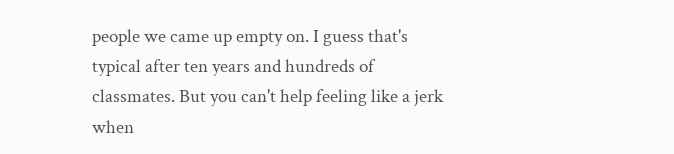people we came up empty on. I guess that's typical after ten years and hundreds of classmates. But you can't help feeling like a jerk when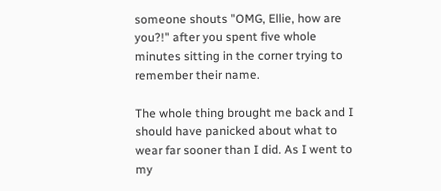someone shouts "OMG, Ellie, how are you?!" after you spent five whole minutes sitting in the corner trying to remember their name.

The whole thing brought me back and I should have panicked about what to wear far sooner than I did. As I went to my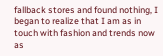fallback stores and found nothing, I began to realize that I am as in touch with fashion and trends now as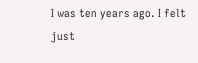I was ten years ago. I felt just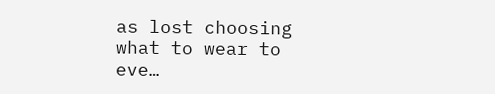as lost choosing what to wear to eve…